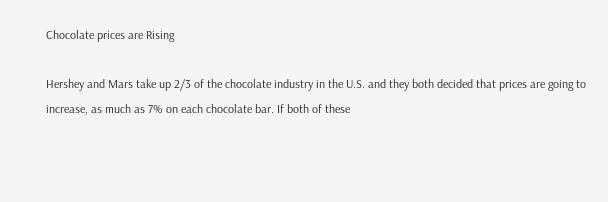Chocolate prices are Rising

Hershey and Mars take up 2/3 of the chocolate industry in the U.S. and they both decided that prices are going to increase, as much as 7% on each chocolate bar. If both of these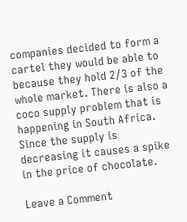companies decided to form a cartel they would be able to because they hold 2/3 of the whole market. There is also a coco supply problem that is happening in South Africa. Since the supply is decreasing it causes a spike in the price of chocolate.

Leave a Comment